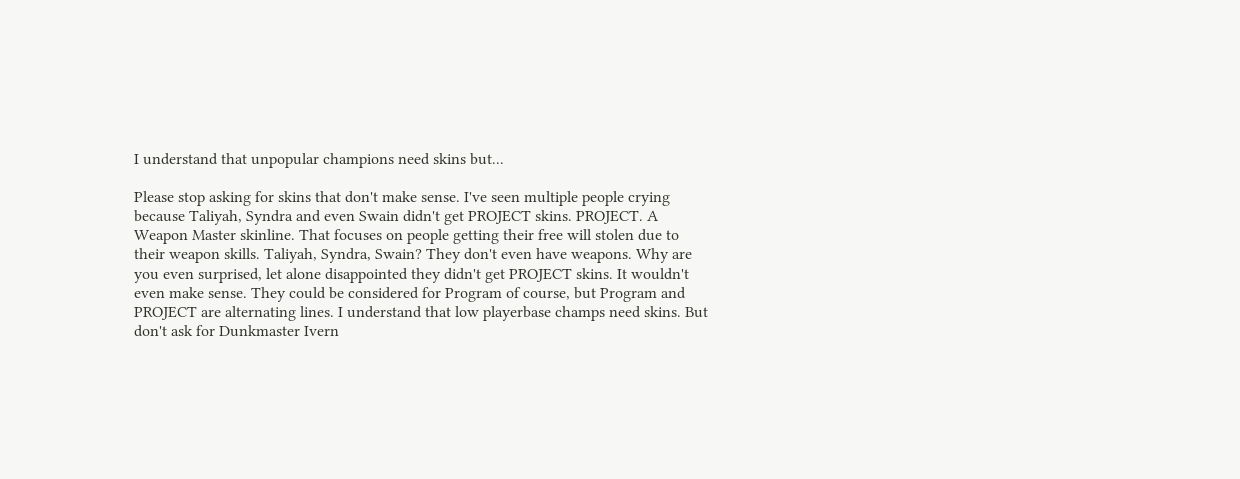I understand that unpopular champions need skins but...

Please stop asking for skins that don't make sense. I've seen multiple people crying because Taliyah, Syndra and even Swain didn't get PROJECT skins. PROJECT. A Weapon Master skinline. That focuses on people getting their free will stolen due to their weapon skills. Taliyah, Syndra, Swain? They don't even have weapons. Why are you even surprised, let alone disappointed they didn't get PROJECT skins. It wouldn't even make sense. They could be considered for Program of course, but Program and PROJECT are alternating lines. I understand that low playerbase champs need skins. But don't ask for Dunkmaster Ivern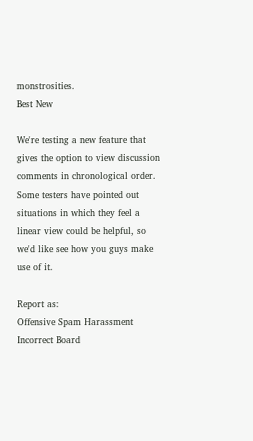monstrosities.
Best New

We're testing a new feature that gives the option to view discussion comments in chronological order. Some testers have pointed out situations in which they feel a linear view could be helpful, so we'd like see how you guys make use of it.

Report as:
Offensive Spam Harassment Incorrect Board